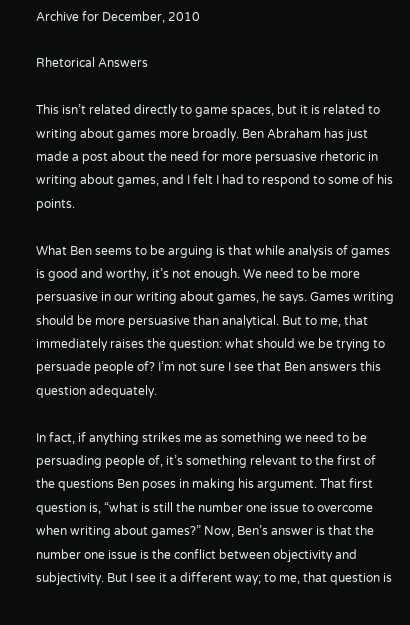Archive for December, 2010

Rhetorical Answers

This isn’t related directly to game spaces, but it is related to writing about games more broadly. Ben Abraham has just made a post about the need for more persuasive rhetoric in writing about games, and I felt I had to respond to some of his points.

What Ben seems to be arguing is that while analysis of games is good and worthy, it’s not enough. We need to be more persuasive in our writing about games, he says. Games writing should be more persuasive than analytical. But to me, that immediately raises the question: what should we be trying to persuade people of? I’m not sure I see that Ben answers this question adequately.

In fact, if anything strikes me as something we need to be persuading people of, it’s something relevant to the first of the questions Ben poses in making his argument. That first question is, “what is still the number one issue to overcome when writing about games?” Now, Ben’s answer is that the number one issue is the conflict between objectivity and subjectivity. But I see it a different way; to me, that question is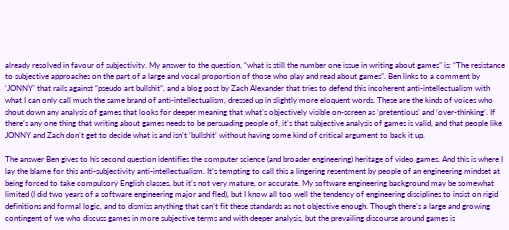already resolved in favour of subjectivity. My answer to the question, “what is still the number one issue in writing about games” is: “The resistance to subjective approaches on the part of a large and vocal proportion of those who play and read about games”. Ben links to a comment by ‘JONNY’ that rails against “pseudo art bullshit”, and a blog post by Zach Alexander that tries to defend this incoherent anti-intellectualism with what I can only call much the same brand of anti-intellectualism, dressed up in slightly more eloquent words. These are the kinds of voices who shout down any analysis of games that looks for deeper meaning that what’s objectively visible on-screen as ‘pretentious’ and ‘over-thinking’. If there’s any one thing that writing about games needs to be persuading people of, it’s that subjective analysis of games is valid, and that people like JONNY and Zach don’t get to decide what is and isn’t ‘bullshit’ without having some kind of critical argument to back it up.

The answer Ben gives to his second question identifies the computer science (and broader engineering) heritage of video games. And this is where I lay the blame for this anti-subjectivity anti-intellectualism. It’s tempting to call this a lingering resentment by people of an engineering mindset at being forced to take compulsory English classes, but it’s not very mature, or accurate. My software engineering background may be somewhat limited (I did two years of a software engineering major and fled), but I know all too well the tendency of engineering disciplines to insist on rigid definitions and formal logic, and to dismiss anything that can’t fit these standards as not objective enough. Though there’s a large and growing contingent of we who discuss games in more subjective terms and with deeper analysis, but the prevailing discourse around games is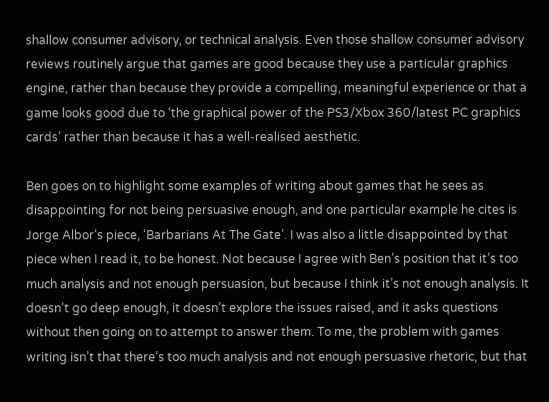shallow consumer advisory, or technical analysis. Even those shallow consumer advisory reviews routinely argue that games are good because they use a particular graphics engine, rather than because they provide a compelling, meaningful experience or that a game looks good due to ‘the graphical power of the PS3/Xbox 360/latest PC graphics cards’ rather than because it has a well-realised aesthetic.

Ben goes on to highlight some examples of writing about games that he sees as disappointing for not being persuasive enough, and one particular example he cites is Jorge Albor’s piece, ‘Barbarians At The Gate’. I was also a little disappointed by that piece when I read it, to be honest. Not because I agree with Ben’s position that it’s too much analysis and not enough persuasion, but because I think it’s not enough analysis. It doesn’t go deep enough, it doesn’t explore the issues raised, and it asks questions without then going on to attempt to answer them. To me, the problem with games writing isn’t that there’s too much analysis and not enough persuasive rhetoric, but that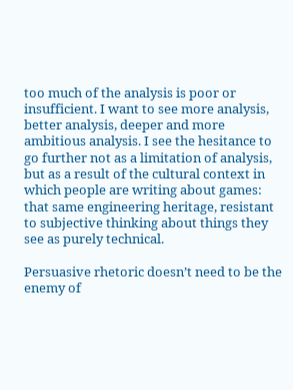too much of the analysis is poor or insufficient. I want to see more analysis, better analysis, deeper and more ambitious analysis. I see the hesitance to go further not as a limitation of analysis, but as a result of the cultural context in which people are writing about games: that same engineering heritage, resistant to subjective thinking about things they see as purely technical.

Persuasive rhetoric doesn’t need to be the enemy of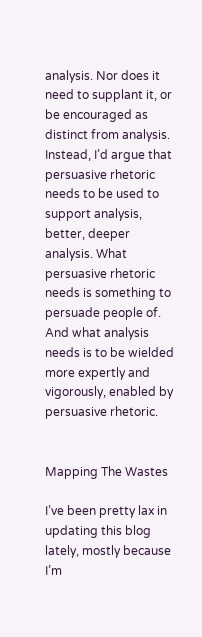analysis. Nor does it need to supplant it, or be encouraged as distinct from analysis. Instead, I’d argue that persuasive rhetoric needs to be used to support analysis, better, deeper analysis. What persuasive rhetoric needs is something to persuade people of. And what analysis needs is to be wielded more expertly and vigorously, enabled by persuasive rhetoric.


Mapping The Wastes

I’ve been pretty lax in updating this blog lately, mostly because I’m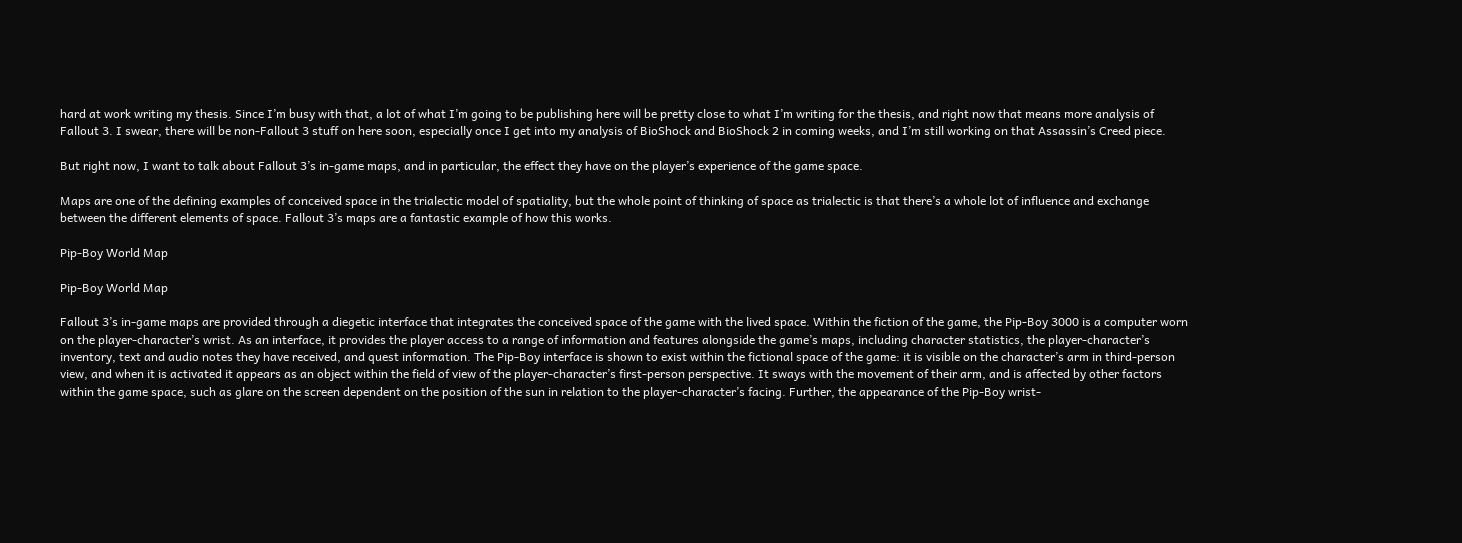hard at work writing my thesis. Since I’m busy with that, a lot of what I’m going to be publishing here will be pretty close to what I’m writing for the thesis, and right now that means more analysis of Fallout 3. I swear, there will be non-Fallout 3 stuff on here soon, especially once I get into my analysis of BioShock and BioShock 2 in coming weeks, and I’m still working on that Assassin’s Creed piece.

But right now, I want to talk about Fallout 3’s in-game maps, and in particular, the effect they have on the player’s experience of the game space.

Maps are one of the defining examples of conceived space in the trialectic model of spatiality, but the whole point of thinking of space as trialectic is that there’s a whole lot of influence and exchange between the different elements of space. Fallout 3’s maps are a fantastic example of how this works.

Pip-Boy World Map

Pip-Boy World Map

Fallout 3’s in-game maps are provided through a diegetic interface that integrates the conceived space of the game with the lived space. Within the fiction of the game, the Pip-Boy 3000 is a computer worn on the player-character’s wrist. As an interface, it provides the player access to a range of information and features alongside the game’s maps, including character statistics, the player-character’s inventory, text and audio notes they have received, and quest information. The Pip-Boy interface is shown to exist within the fictional space of the game: it is visible on the character’s arm in third-person view, and when it is activated it appears as an object within the field of view of the player-character’s first-person perspective. It sways with the movement of their arm, and is affected by other factors within the game space, such as glare on the screen dependent on the position of the sun in relation to the player-character’s facing. Further, the appearance of the Pip-Boy wrist-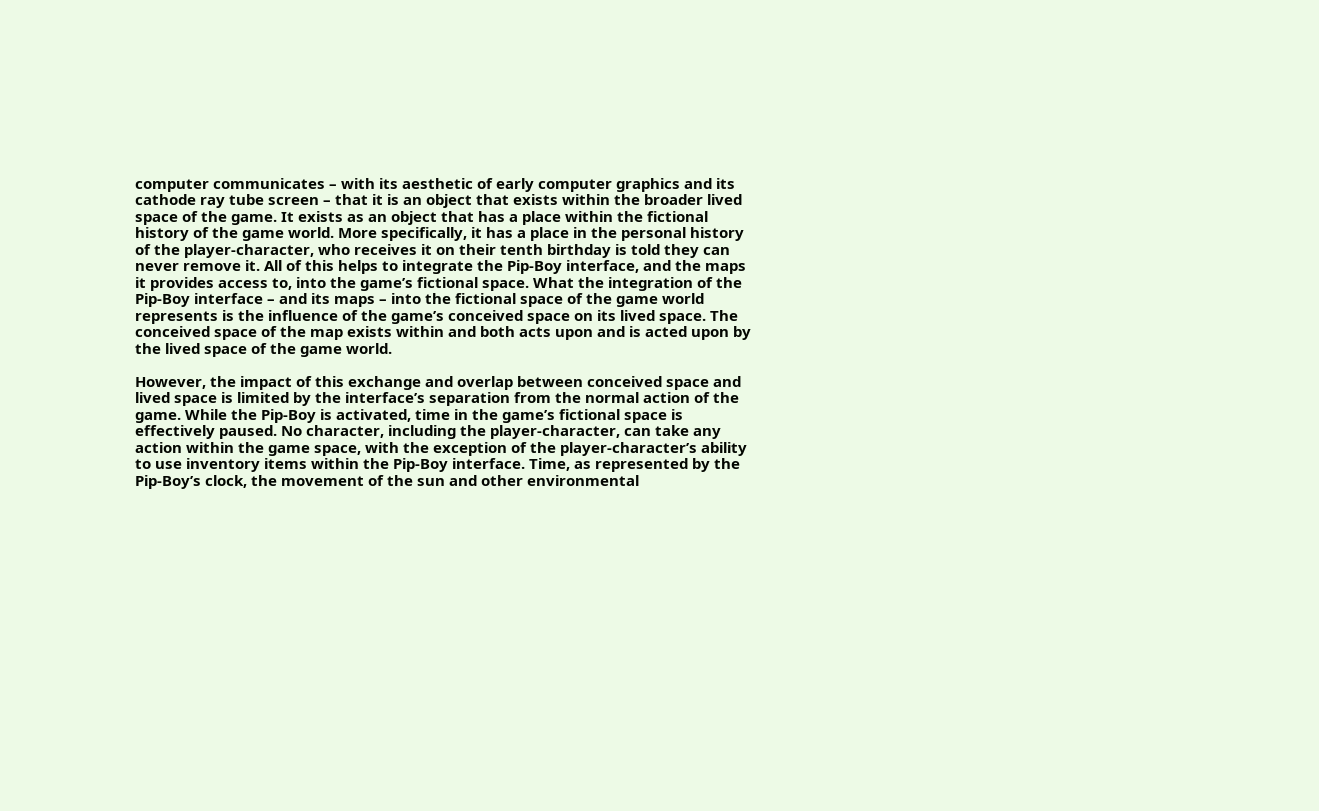computer communicates – with its aesthetic of early computer graphics and its cathode ray tube screen – that it is an object that exists within the broader lived space of the game. It exists as an object that has a place within the fictional history of the game world. More specifically, it has a place in the personal history of the player-character, who receives it on their tenth birthday is told they can never remove it. All of this helps to integrate the Pip-Boy interface, and the maps it provides access to, into the game’s fictional space. What the integration of the Pip-Boy interface – and its maps – into the fictional space of the game world represents is the influence of the game’s conceived space on its lived space. The conceived space of the map exists within and both acts upon and is acted upon by the lived space of the game world.

However, the impact of this exchange and overlap between conceived space and lived space is limited by the interface’s separation from the normal action of the game. While the Pip-Boy is activated, time in the game’s fictional space is effectively paused. No character, including the player-character, can take any action within the game space, with the exception of the player-character’s ability to use inventory items within the Pip-Boy interface. Time, as represented by the Pip-Boy’s clock, the movement of the sun and other environmental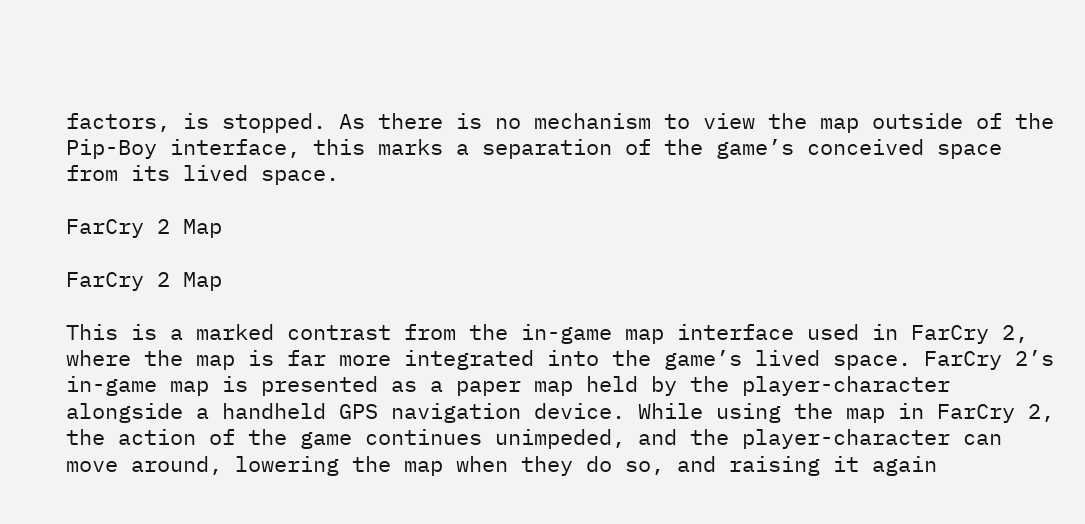factors, is stopped. As there is no mechanism to view the map outside of the Pip-Boy interface, this marks a separation of the game’s conceived space from its lived space.

FarCry 2 Map

FarCry 2 Map

This is a marked contrast from the in-game map interface used in FarCry 2, where the map is far more integrated into the game’s lived space. FarCry 2’s in-game map is presented as a paper map held by the player-character alongside a handheld GPS navigation device. While using the map in FarCry 2, the action of the game continues unimpeded, and the player-character can move around, lowering the map when they do so, and raising it again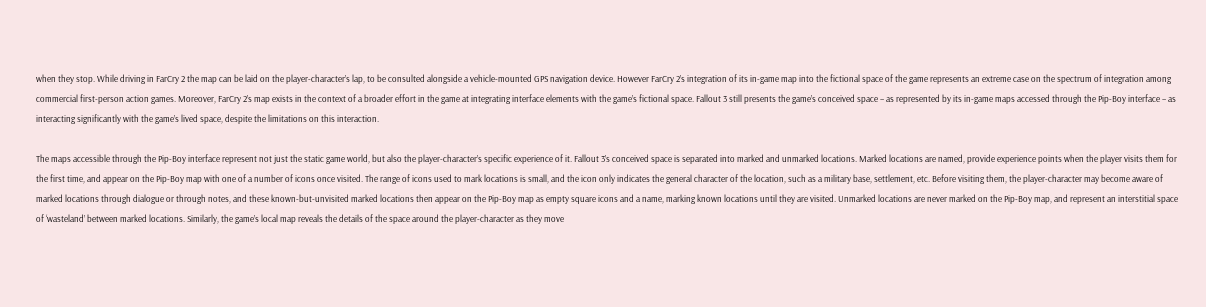when they stop. While driving in FarCry 2 the map can be laid on the player-character’s lap, to be consulted alongside a vehicle-mounted GPS navigation device. However FarCry 2’s integration of its in-game map into the fictional space of the game represents an extreme case on the spectrum of integration among commercial first-person action games. Moreover, FarCry 2’s map exists in the context of a broader effort in the game at integrating interface elements with the game’s fictional space. Fallout 3 still presents the game’s conceived space – as represented by its in-game maps accessed through the Pip-Boy interface – as interacting significantly with the game’s lived space, despite the limitations on this interaction.

The maps accessible through the Pip-Boy interface represent not just the static game world, but also the player-character’s specific experience of it. Fallout 3’s conceived space is separated into marked and unmarked locations. Marked locations are named, provide experience points when the player visits them for the first time, and appear on the Pip-Boy map with one of a number of icons once visited. The range of icons used to mark locations is small, and the icon only indicates the general character of the location, such as a military base, settlement, etc. Before visiting them, the player-character may become aware of marked locations through dialogue or through notes, and these known-but-unvisited marked locations then appear on the Pip-Boy map as empty square icons and a name, marking known locations until they are visited. Unmarked locations are never marked on the Pip-Boy map, and represent an interstitial space of ‘wasteland’ between marked locations. Similarly, the game’s local map reveals the details of the space around the player-character as they move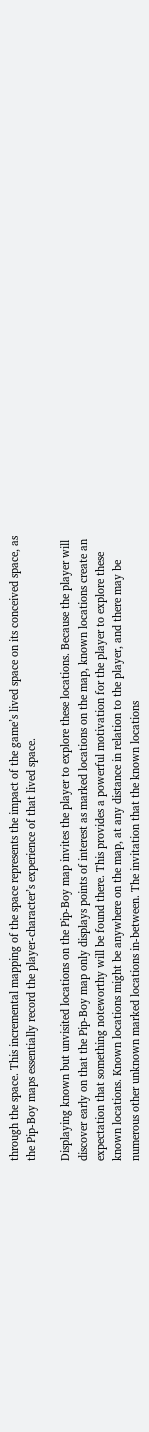through the space. This incremental mapping of the space represents the impact of the game’s lived space on its conceived space, as the Pip-Boy maps essentially record the player-character’s experience of that lived space.

Displaying known but unvisited locations on the Pip-Boy map invites the player to explore these locations. Because the player will discover early on that the Pip-Boy map only displays points of interest as marked locations on the map, known locations create an expectation that something noteworthy will be found there. This provides a powerful motivation for the player to explore these known locations. Known locations might be anywhere on the map, at any distance in relation to the player, and there may be numerous other unknown marked locations in-between. The invitation that the known locations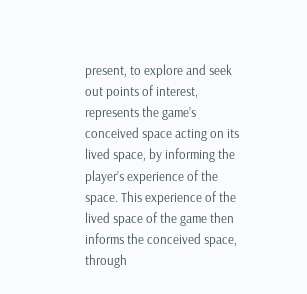present, to explore and seek out points of interest, represents the game’s conceived space acting on its lived space, by informing the player’s experience of the space. This experience of the lived space of the game then informs the conceived space, through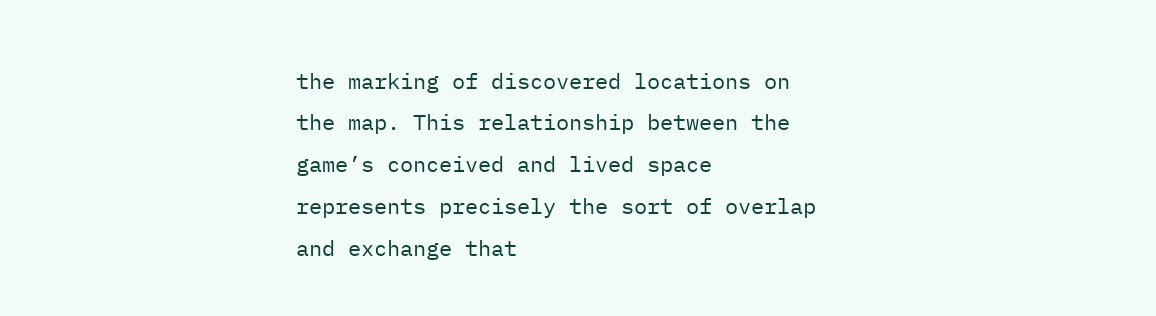the marking of discovered locations on the map. This relationship between the game’s conceived and lived space represents precisely the sort of overlap and exchange that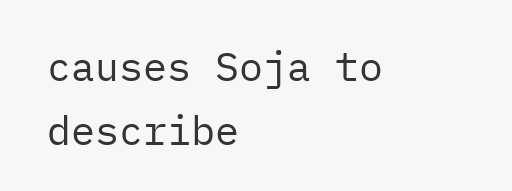causes Soja to describe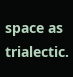space as trialectic.